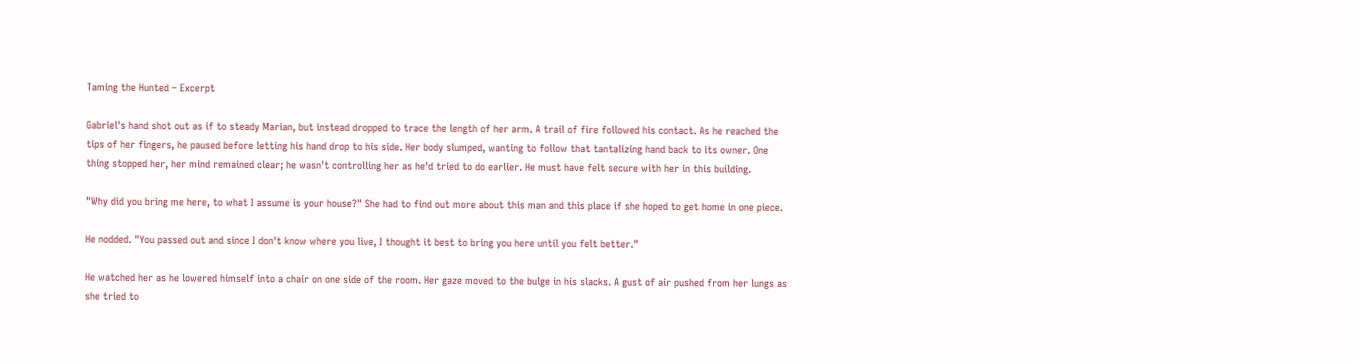Taming the Hunted – Excerpt

Gabriel's hand shot out as if to steady Marian, but instead dropped to trace the length of her arm. A trail of fire followed his contact. As he reached the tips of her fingers, he paused before letting his hand drop to his side. Her body slumped, wanting to follow that tantalizing hand back to its owner. One thing stopped her, her mind remained clear; he wasn't controlling her as he'd tried to do earlier. He must have felt secure with her in this building.

"Why did you bring me here, to what I assume is your house?" She had to find out more about this man and this place if she hoped to get home in one piece.

He nodded. "You passed out and since I don't know where you live, I thought it best to bring you here until you felt better."

He watched her as he lowered himself into a chair on one side of the room. Her gaze moved to the bulge in his slacks. A gust of air pushed from her lungs as she tried to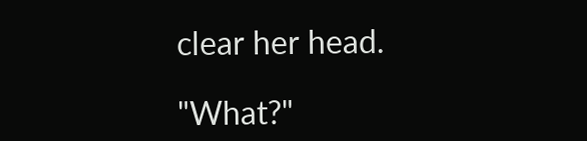clear her head.

"What?"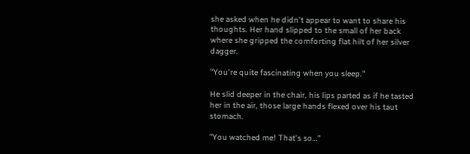she asked when he didn't appear to want to share his thoughts. Her hand slipped to the small of her back where she gripped the comforting flat hilt of her silver dagger.

"You're quite fascinating when you sleep."

He slid deeper in the chair, his lips parted as if he tasted her in the air, those large hands flexed over his taut stomach.

"You watched me! That's so…"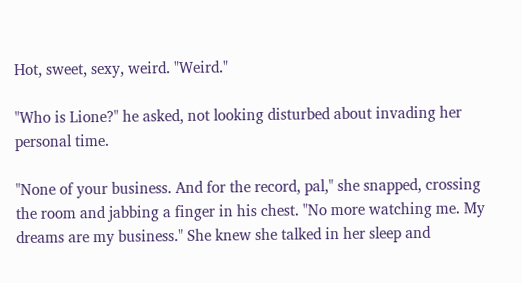Hot, sweet, sexy, weird. "Weird."

"Who is Lione?" he asked, not looking disturbed about invading her personal time.

"None of your business. And for the record, pal," she snapped, crossing the room and jabbing a finger in his chest. "No more watching me. My dreams are my business." She knew she talked in her sleep and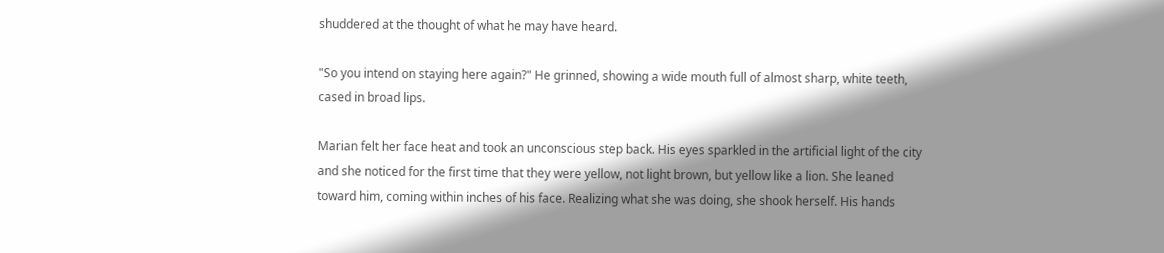shuddered at the thought of what he may have heard.

"So you intend on staying here again?" He grinned, showing a wide mouth full of almost sharp, white teeth, cased in broad lips.

Marian felt her face heat and took an unconscious step back. His eyes sparkled in the artificial light of the city and she noticed for the first time that they were yellow, not light brown, but yellow like a lion. She leaned toward him, coming within inches of his face. Realizing what she was doing, she shook herself. His hands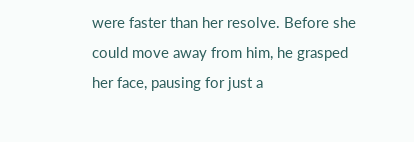were faster than her resolve. Before she could move away from him, he grasped her face, pausing for just a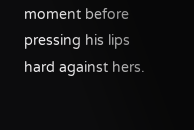moment before pressing his lips hard against hers.